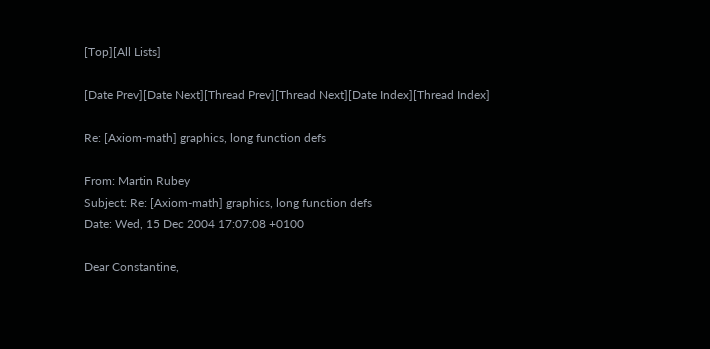[Top][All Lists]

[Date Prev][Date Next][Thread Prev][Thread Next][Date Index][Thread Index]

Re: [Axiom-math] graphics, long function defs

From: Martin Rubey
Subject: Re: [Axiom-math] graphics, long function defs
Date: Wed, 15 Dec 2004 17:07:08 +0100

Dear Constantine,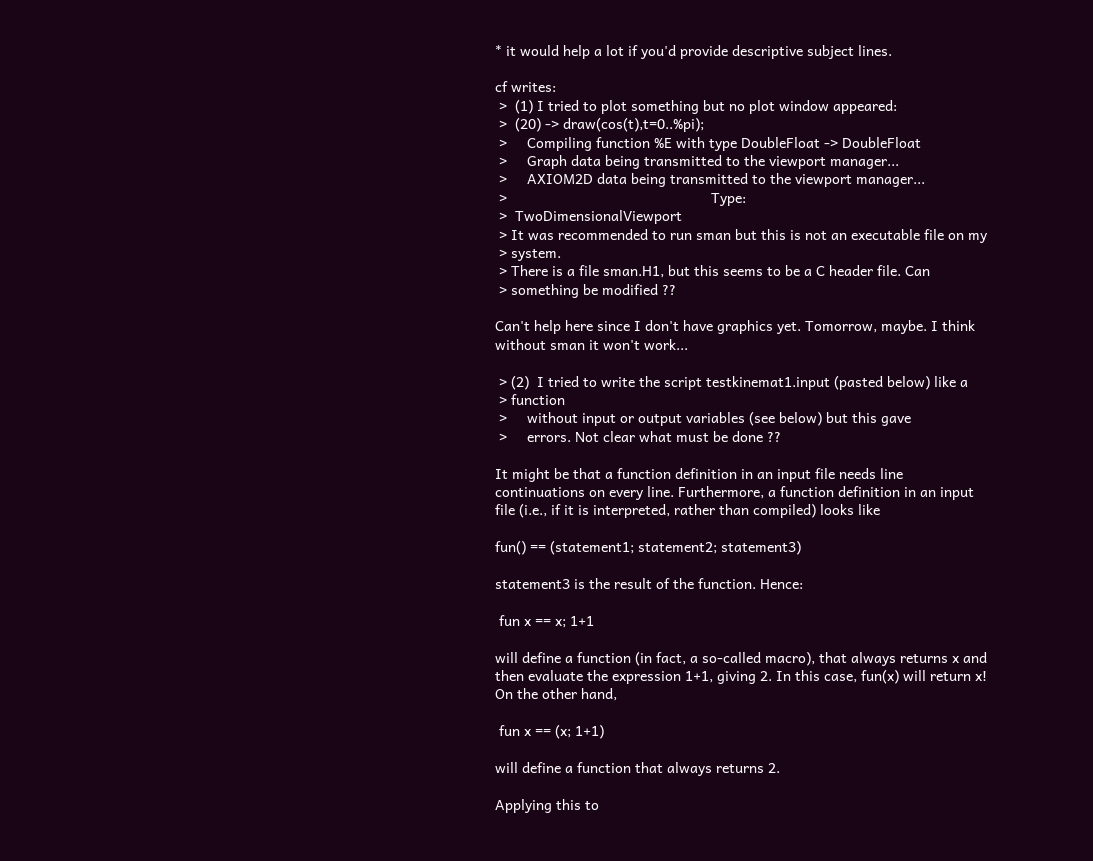* it would help a lot if you'd provide descriptive subject lines.

cf writes:
 >  (1) I tried to plot something but no plot window appeared:
 >  (20) -> draw(cos(t),t=0..%pi);
 >     Compiling function %E with type DoubleFloat -> DoubleFloat
 >     Graph data being transmitted to the viewport manager...
 >     AXIOM2D data being transmitted to the viewport manager...
 >                                                   Type:
 >  TwoDimensionalViewport
 > It was recommended to run sman but this is not an executable file on my
 > system.
 > There is a file sman.H1, but this seems to be a C header file. Can
 > something be modified ??

Can't help here since I don't have graphics yet. Tomorrow, maybe. I think
without sman it won't work...

 > (2)  I tried to write the script testkinemat1.input (pasted below) like a
 > function
 >     without input or output variables (see below) but this gave
 >     errors. Not clear what must be done ??

It might be that a function definition in an input file needs line
continuations on every line. Furthermore, a function definition in an input
file (i.e., if it is interpreted, rather than compiled) looks like

fun() == (statement1; statement2; statement3)

statement3 is the result of the function. Hence:

 fun x == x; 1+1

will define a function (in fact, a so-called macro), that always returns x and
then evaluate the expression 1+1, giving 2. In this case, fun(x) will return x!
On the other hand,

 fun x == (x; 1+1)

will define a function that always returns 2.

Applying this to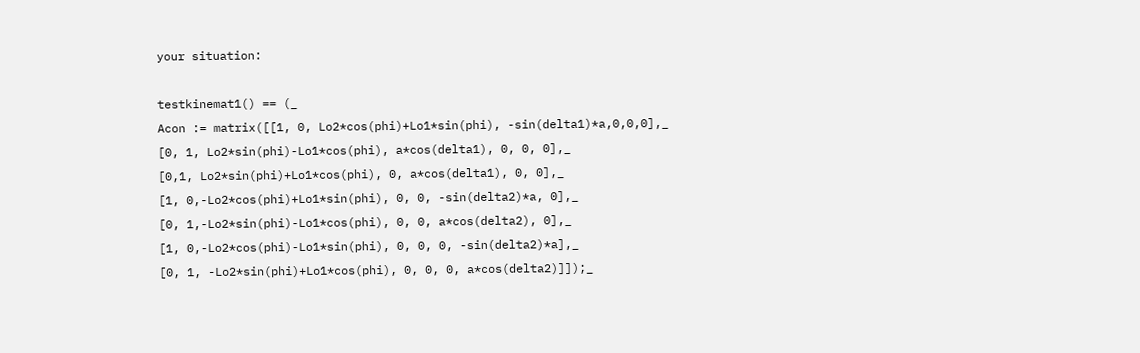your situation:

testkinemat1() == (_
Acon := matrix([[1, 0, Lo2*cos(phi)+Lo1*sin(phi), -sin(delta1)*a,0,0,0],_
[0, 1, Lo2*sin(phi)-Lo1*cos(phi), a*cos(delta1), 0, 0, 0],_
[0,1, Lo2*sin(phi)+Lo1*cos(phi), 0, a*cos(delta1), 0, 0],_
[1, 0,-Lo2*cos(phi)+Lo1*sin(phi), 0, 0, -sin(delta2)*a, 0],_
[0, 1,-Lo2*sin(phi)-Lo1*cos(phi), 0, 0, a*cos(delta2), 0],_
[1, 0,-Lo2*cos(phi)-Lo1*sin(phi), 0, 0, 0, -sin(delta2)*a],_
[0, 1, -Lo2*sin(phi)+Lo1*cos(phi), 0, 0, 0, a*cos(delta2)]]);_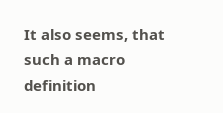It also seems, that such a macro definition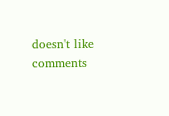doesn't like comments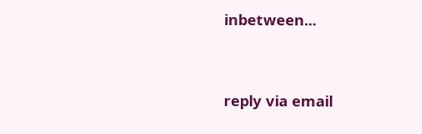inbetween...


reply via email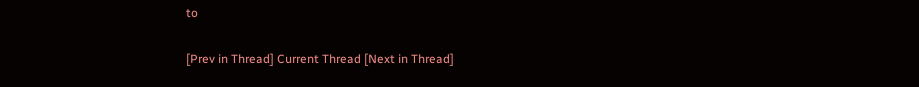to

[Prev in Thread] Current Thread [Next in Thread]